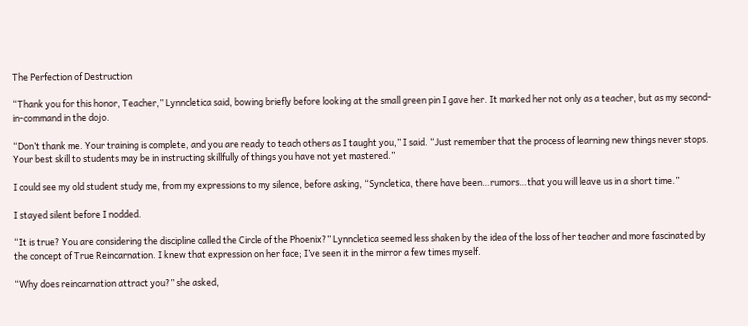The Perfection of Destruction

“Thank you for this honor, Teacher,” Lynncletica said, bowing briefly before looking at the small green pin I gave her. It marked her not only as a teacher, but as my second-in-command in the dojo.

“Don’t thank me. Your training is complete, and you are ready to teach others as I taught you,” I said. “Just remember that the process of learning new things never stops. Your best skill to students may be in instructing skillfully of things you have not yet mastered.”

I could see my old student study me, from my expressions to my silence, before asking, “Syncletica, there have been…rumors…that you will leave us in a short time.”

I stayed silent before I nodded.

“It is true? You are considering the discipline called the Circle of the Phoenix?” Lynncletica seemed less shaken by the idea of the loss of her teacher and more fascinated by the concept of True Reincarnation. I knew that expression on her face; I’ve seen it in the mirror a few times myself.

“Why does reincarnation attract you?” she asked,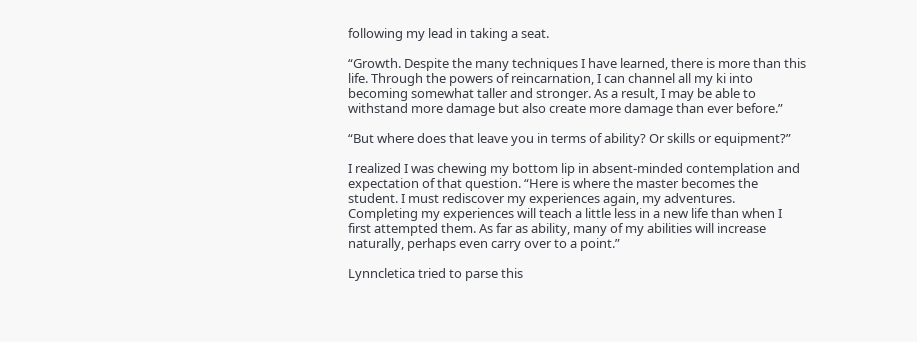following my lead in taking a seat.

“Growth. Despite the many techniques I have learned, there is more than this life. Through the powers of reincarnation, I can channel all my ki into becoming somewhat taller and stronger. As a result, I may be able to withstand more damage but also create more damage than ever before.”

“But where does that leave you in terms of ability? Or skills or equipment?”

I realized I was chewing my bottom lip in absent-minded contemplation and expectation of that question. “Here is where the master becomes the student. I must rediscover my experiences again, my adventures. Completing my experiences will teach a little less in a new life than when I first attempted them. As far as ability, many of my abilities will increase naturally, perhaps even carry over to a point.”

Lynncletica tried to parse this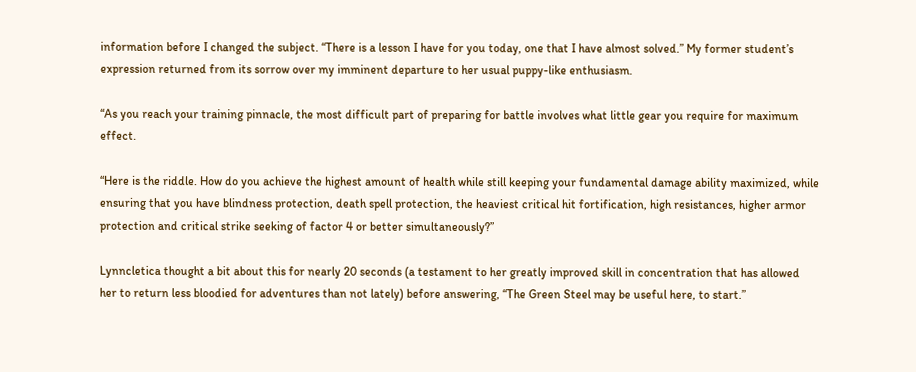information before I changed the subject. “There is a lesson I have for you today, one that I have almost solved.” My former student’s expression returned from its sorrow over my imminent departure to her usual puppy-like enthusiasm.

“As you reach your training pinnacle, the most difficult part of preparing for battle involves what little gear you require for maximum effect.

“Here is the riddle. How do you achieve the highest amount of health while still keeping your fundamental damage ability maximized, while ensuring that you have blindness protection, death spell protection, the heaviest critical hit fortification, high resistances, higher armor protection and critical strike seeking of factor 4 or better simultaneously?”

Lynncletica thought a bit about this for nearly 20 seconds (a testament to her greatly improved skill in concentration that has allowed her to return less bloodied for adventures than not lately) before answering, “The Green Steel may be useful here, to start.”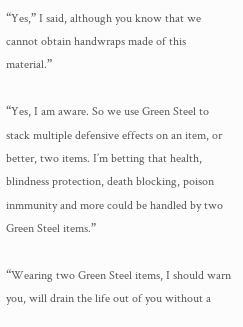“Yes,” I said, although you know that we cannot obtain handwraps made of this material.”

“Yes, I am aware. So we use Green Steel to stack multiple defensive effects on an item, or better, two items. I’m betting that health, blindness protection, death blocking, poison inmmunity and more could be handled by two Green Steel items.”

“Wearing two Green Steel items, I should warn you, will drain the life out of you without a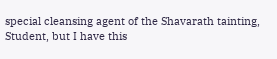special cleansing agent of the Shavarath tainting, Student, but I have this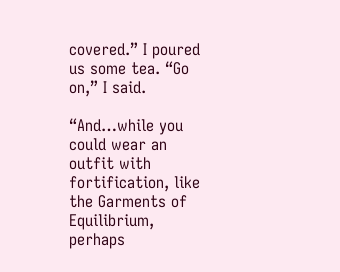covered.” I poured us some tea. “Go on,” I said.

“And…while you could wear an outfit with fortification, like the Garments of Equilibrium, perhaps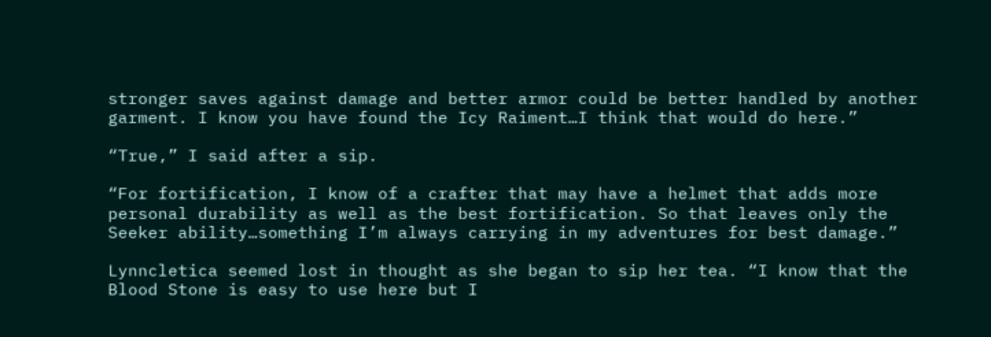stronger saves against damage and better armor could be better handled by another garment. I know you have found the Icy Raiment…I think that would do here.”

“True,” I said after a sip.

“For fortification, I know of a crafter that may have a helmet that adds more personal durability as well as the best fortification. So that leaves only the Seeker ability…something I’m always carrying in my adventures for best damage.”

Lynncletica seemed lost in thought as she began to sip her tea. “I know that the Blood Stone is easy to use here but I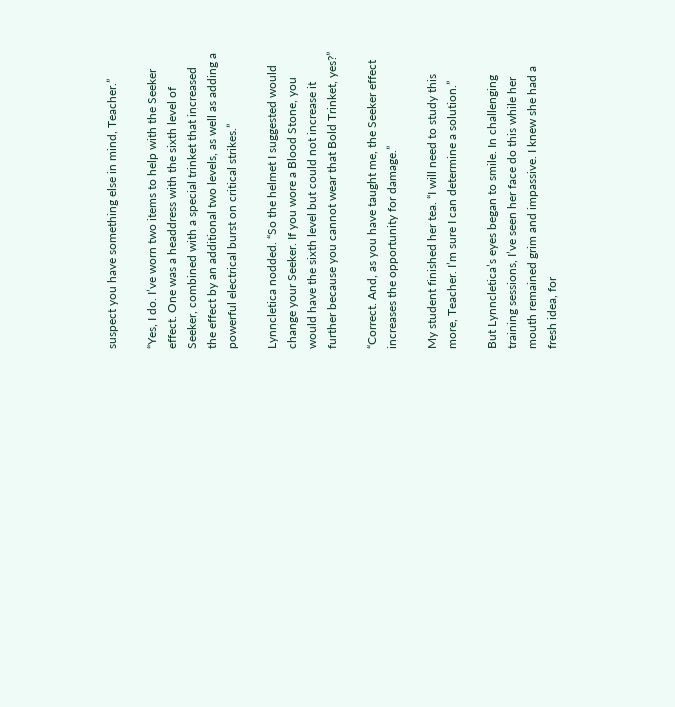suspect you have something else in mind, Teacher.”

“Yes, I do. I’ve worn two items to help with the Seeker effect. One was a headdress with the sixth level of Seeker, combined with a special trinket that increased the effect by an additional two levels, as well as adding a powerful electrical burst on critical strikes.”

Lynncletica nodded. “So the helmet I suggested would change your Seeker. If you wore a Blood Stone, you would have the sixth level but could not increase it further because you cannot wear that Bold Trinket, yes?”

“Correct. And, as you have taught me, the Seeker effect increases the opportunity for damage.”

My student finished her tea. “I will need to study this more, Teacher. I’m sure I can determine a solution.”

But Lynncletica’s eyes began to smile. In challenging training sessions, I’ve seen her face do this while her mouth remained grim and impassive. I knew she had a fresh idea, for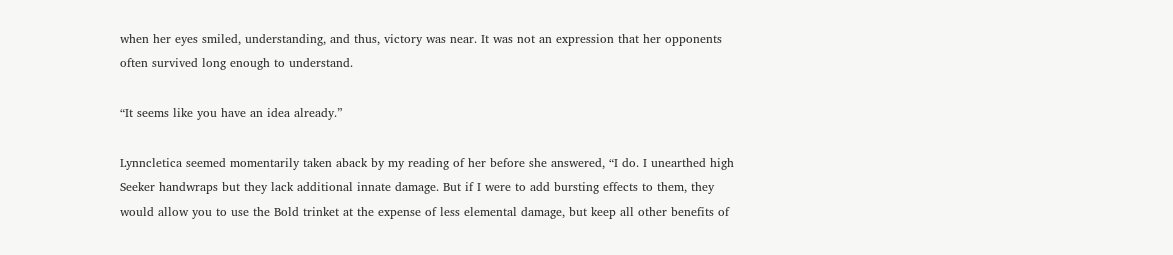when her eyes smiled, understanding, and thus, victory was near. It was not an expression that her opponents often survived long enough to understand.

“It seems like you have an idea already.”

Lynncletica seemed momentarily taken aback by my reading of her before she answered, “I do. I unearthed high Seeker handwraps but they lack additional innate damage. But if I were to add bursting effects to them, they would allow you to use the Bold trinket at the expense of less elemental damage, but keep all other benefits of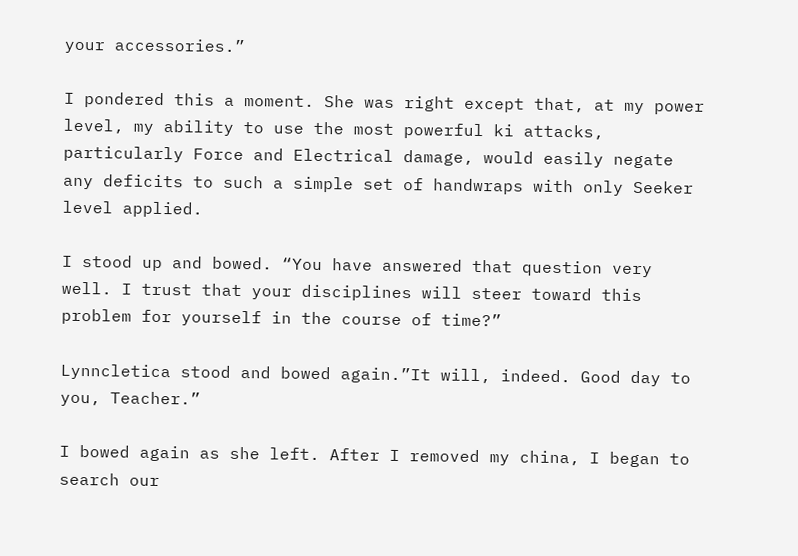your accessories.”

I pondered this a moment. She was right except that, at my power level, my ability to use the most powerful ki attacks, particularly Force and Electrical damage, would easily negate any deficits to such a simple set of handwraps with only Seeker level applied.

I stood up and bowed. “You have answered that question very well. I trust that your disciplines will steer toward this problem for yourself in the course of time?”

Lynncletica stood and bowed again.”It will, indeed. Good day to you, Teacher.”

I bowed again as she left. After I removed my china, I began to search our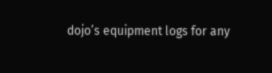dojo’s equipment logs for any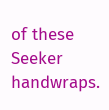of these Seeker handwraps.